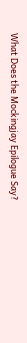What Does the Mockingjay Epilogue Say?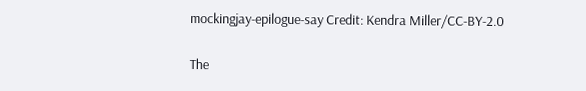mockingjay-epilogue-say Credit: Kendra Miller/CC-BY-2.0

The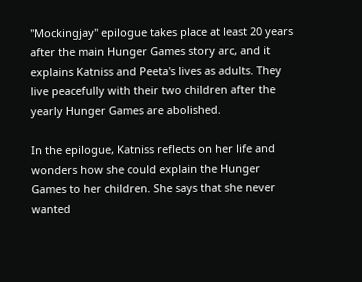"Mockingjay" epilogue takes place at least 20 years after the main Hunger Games story arc, and it explains Katniss and Peeta's lives as adults. They live peacefully with their two children after the yearly Hunger Games are abolished.

In the epilogue, Katniss reflects on her life and wonders how she could explain the Hunger Games to her children. She says that she never wanted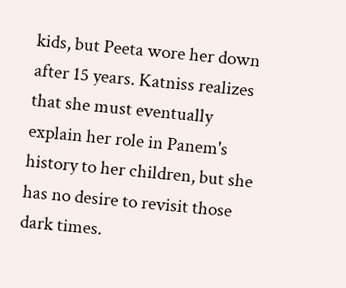kids, but Peeta wore her down after 15 years. Katniss realizes that she must eventually explain her role in Panem's history to her children, but she has no desire to revisit those dark times.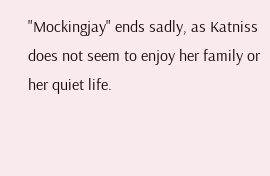"Mockingjay" ends sadly, as Katniss does not seem to enjoy her family or her quiet life.